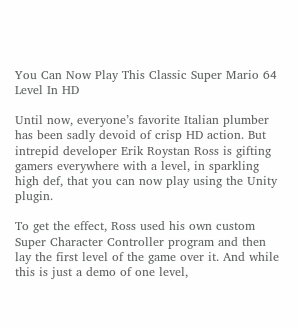You Can Now Play This Classic Super Mario 64 Level In HD

Until now, everyone’s favorite Italian plumber has been sadly devoid of crisp HD action. But intrepid developer Erik Roystan Ross is gifting gamers everywhere with a level, in sparkling high def, that you can now play using the Unity plugin.

To get the effect, Ross used his own custom Super Character Controller program and then lay the first level of the game over it. And while this is just a demo of one level,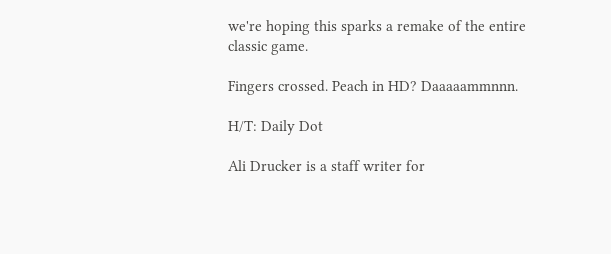we're hoping this sparks a remake of the entire classic game.

Fingers crossed. Peach in HD? Daaaaammnnn.

H/T: Daily Dot

Ali Drucker is a staff writer for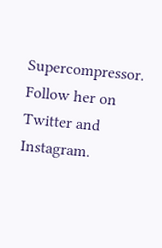Supercompressor. Follow her on Twitter and Instagram.